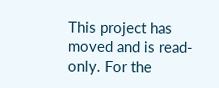This project has moved and is read-only. For the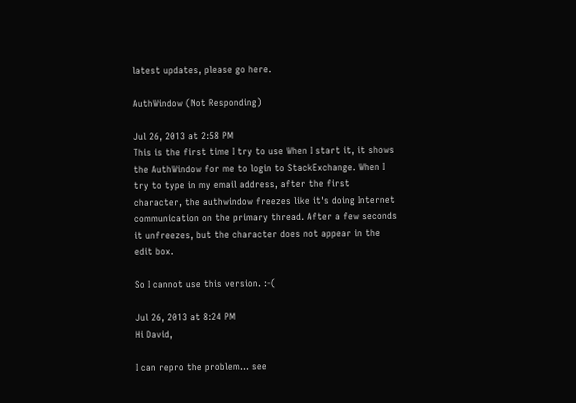latest updates, please go here.

AuthWindow (Not Responding)

Jul 26, 2013 at 2:58 PM
This is the first time I try to use When I start it, it shows the AuthWindow for me to login to StackExchange. When I try to type in my email address, after the first character, the authwindow freezes like it's doing Internet communication on the primary thread. After a few seconds it unfreezes, but the character does not appear in the edit box.

So I cannot use this version. :-(

Jul 26, 2013 at 8:24 PM
Hi David,

I can repro the problem... see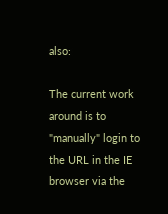also:

The current work around is to "manually" login to the URL in the IE browser via the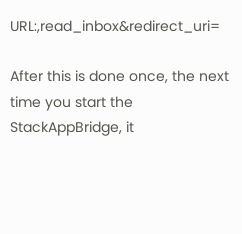URL:,read_inbox&redirect_uri=

After this is done once, the next time you start the StackAppBridge, it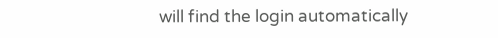will find the login automatically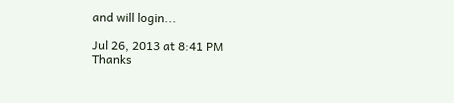and will login...

Jul 26, 2013 at 8:41 PM
Thanks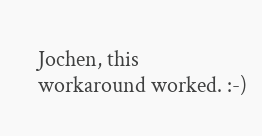Jochen, this workaround worked. :-)